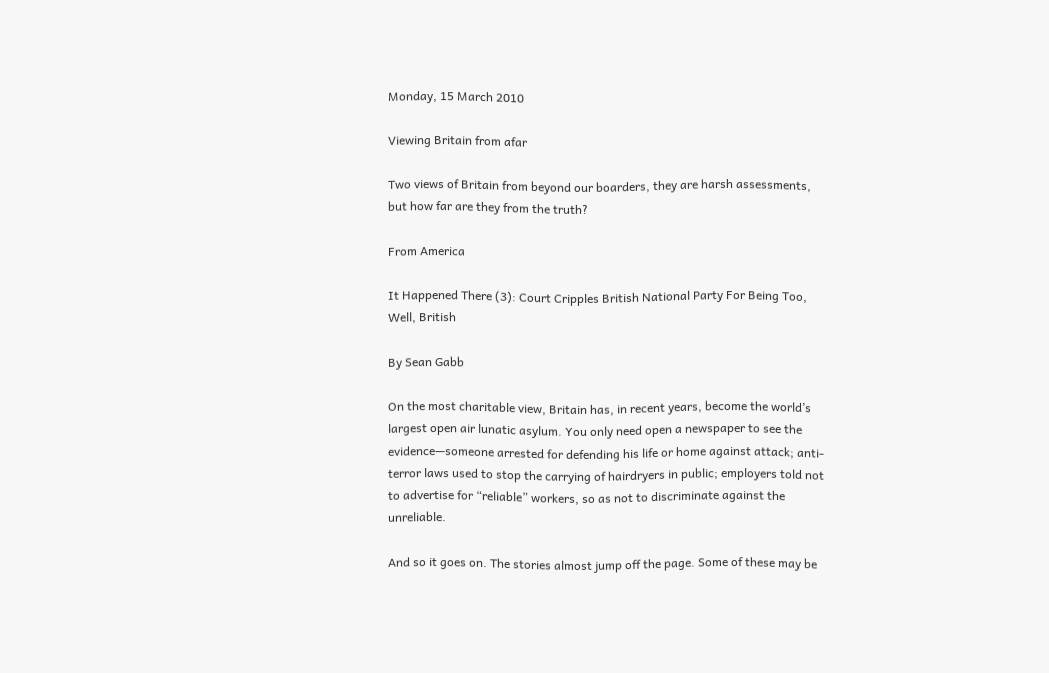Monday, 15 March 2010

Viewing Britain from afar

Two views of Britain from beyond our boarders, they are harsh assessments, but how far are they from the truth?

From America

It Happened There (3): Court Cripples British National Party For Being Too, Well, British

By Sean Gabb

On the most charitable view, Britain has, in recent years, become the world’s largest open air lunatic asylum. You only need open a newspaper to see the evidence—someone arrested for defending his life or home against attack; anti-terror laws used to stop the carrying of hairdryers in public; employers told not to advertise for “reliable” workers, so as not to discriminate against the unreliable.

And so it goes on. The stories almost jump off the page. Some of these may be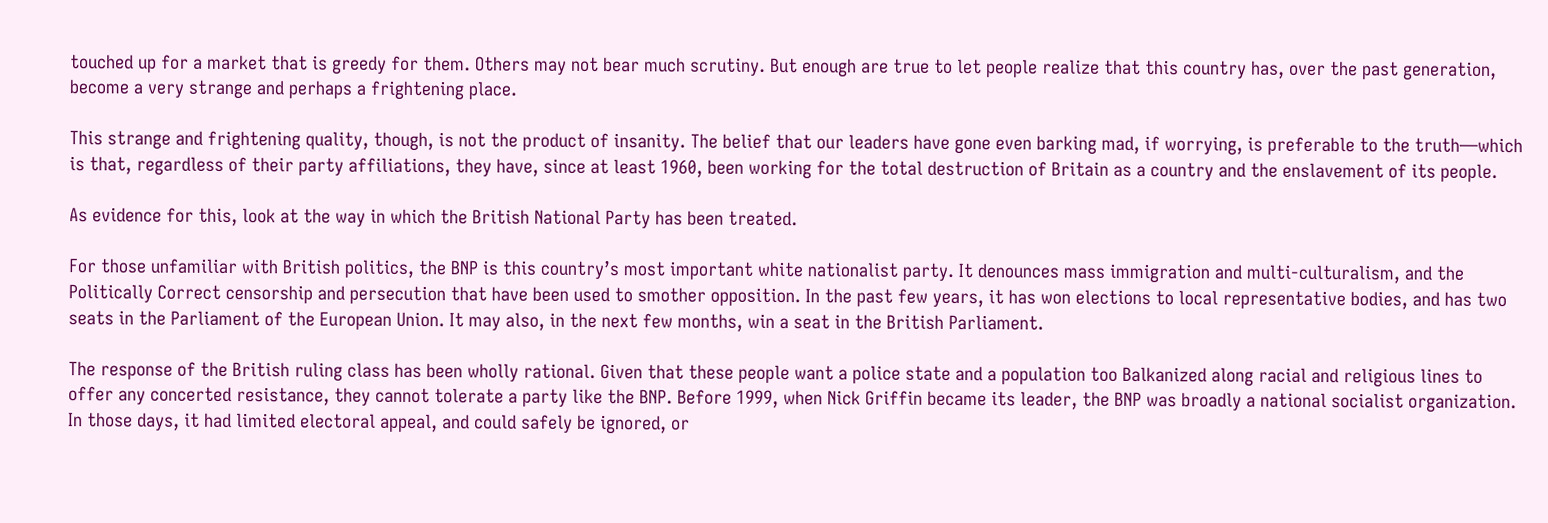touched up for a market that is greedy for them. Others may not bear much scrutiny. But enough are true to let people realize that this country has, over the past generation, become a very strange and perhaps a frightening place.

This strange and frightening quality, though, is not the product of insanity. The belief that our leaders have gone even barking mad, if worrying, is preferable to the truth—which is that, regardless of their party affiliations, they have, since at least 1960, been working for the total destruction of Britain as a country and the enslavement of its people.

As evidence for this, look at the way in which the British National Party has been treated.

For those unfamiliar with British politics, the BNP is this country’s most important white nationalist party. It denounces mass immigration and multi-culturalism, and the Politically Correct censorship and persecution that have been used to smother opposition. In the past few years, it has won elections to local representative bodies, and has two seats in the Parliament of the European Union. It may also, in the next few months, win a seat in the British Parliament.

The response of the British ruling class has been wholly rational. Given that these people want a police state and a population too Balkanized along racial and religious lines to offer any concerted resistance, they cannot tolerate a party like the BNP. Before 1999, when Nick Griffin became its leader, the BNP was broadly a national socialist organization. In those days, it had limited electoral appeal, and could safely be ignored, or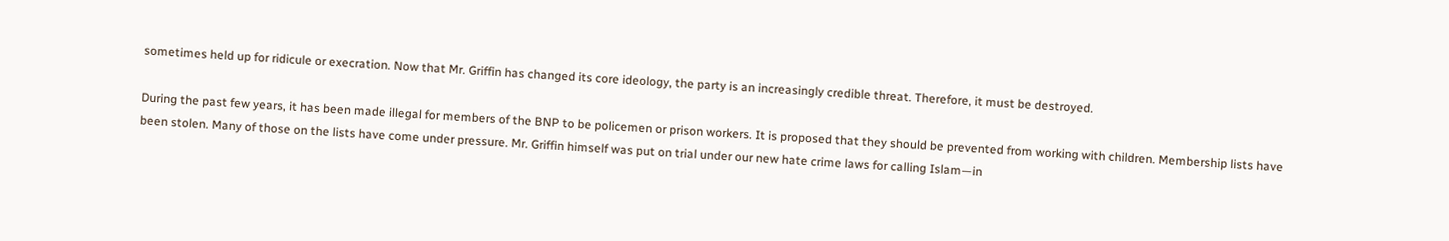sometimes held up for ridicule or execration. Now that Mr. Griffin has changed its core ideology, the party is an increasingly credible threat. Therefore, it must be destroyed.

During the past few years, it has been made illegal for members of the BNP to be policemen or prison workers. It is proposed that they should be prevented from working with children. Membership lists have been stolen. Many of those on the lists have come under pressure. Mr. Griffin himself was put on trial under our new hate crime laws for calling Islam—in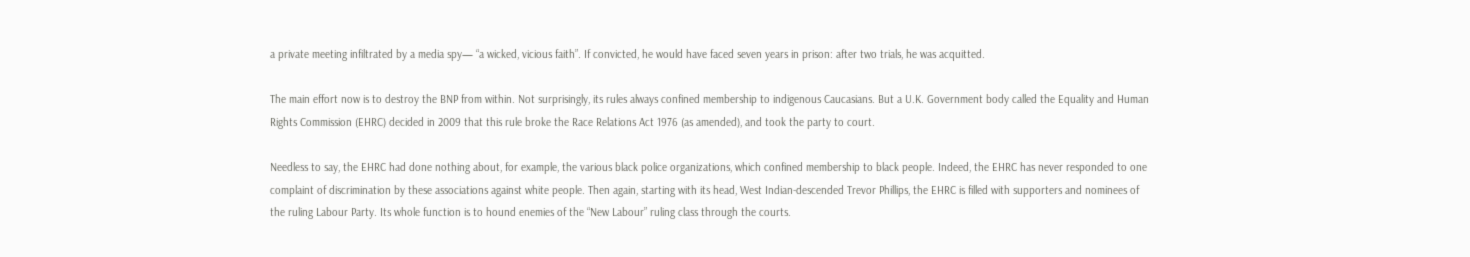a private meeting infiltrated by a media spy— “a wicked, vicious faith”. If convicted, he would have faced seven years in prison: after two trials, he was acquitted.

The main effort now is to destroy the BNP from within. Not surprisingly, its rules always confined membership to indigenous Caucasians. But a U.K. Government body called the Equality and Human Rights Commission (EHRC) decided in 2009 that this rule broke the Race Relations Act 1976 (as amended), and took the party to court.

Needless to say, the EHRC had done nothing about, for example, the various black police organizations, which confined membership to black people. Indeed, the EHRC has never responded to one complaint of discrimination by these associations against white people. Then again, starting with its head, West Indian-descended Trevor Phillips, the EHRC is filled with supporters and nominees of the ruling Labour Party. Its whole function is to hound enemies of the “New Labour” ruling class through the courts.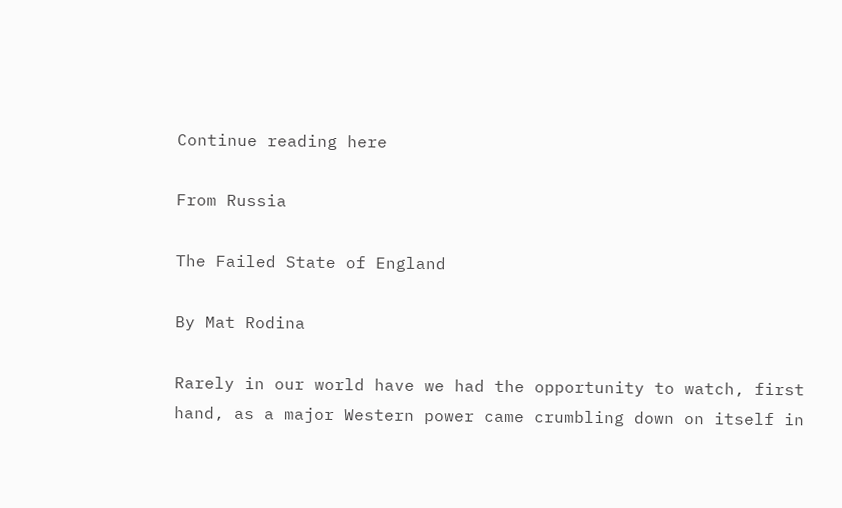Continue reading here

From Russia

The Failed State of England

By Mat Rodina

Rarely in our world have we had the opportunity to watch, first hand, as a major Western power came crumbling down on itself in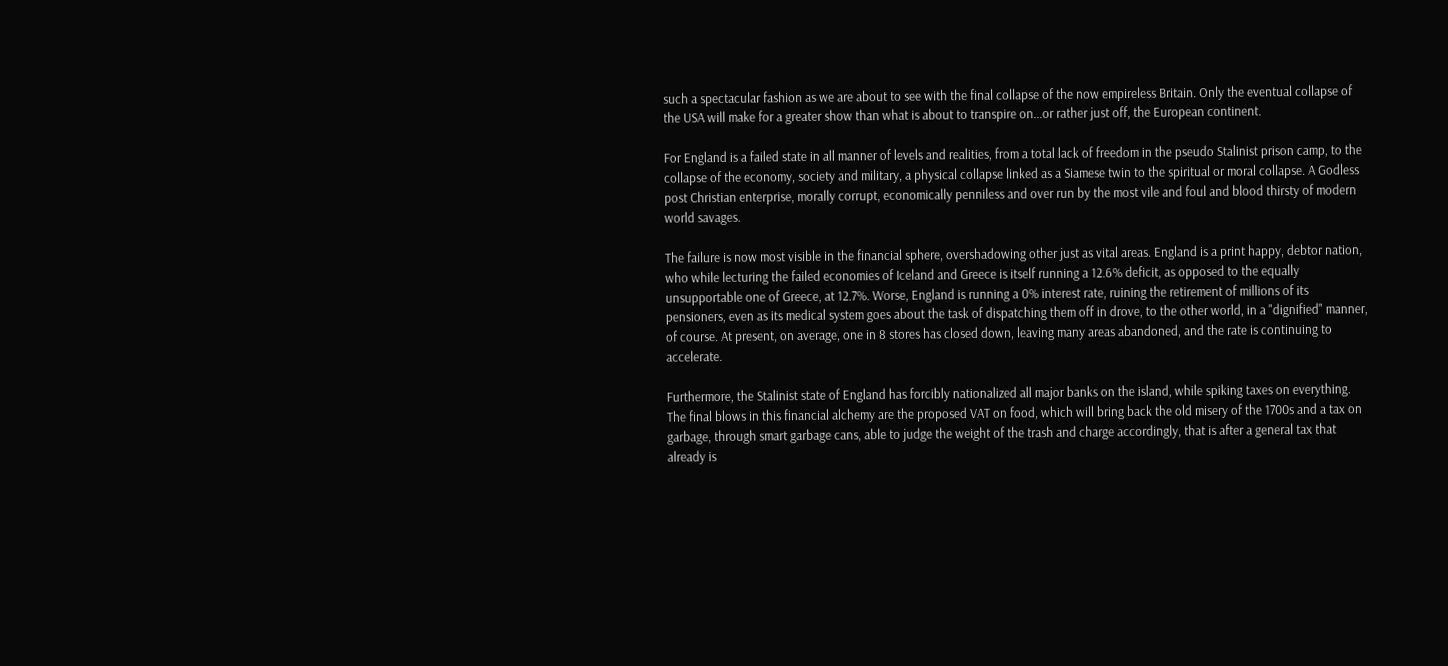such a spectacular fashion as we are about to see with the final collapse of the now empireless Britain. Only the eventual collapse of the USA will make for a greater show than what is about to transpire on...or rather just off, the European continent.

For England is a failed state in all manner of levels and realities, from a total lack of freedom in the pseudo Stalinist prison camp, to the collapse of the economy, society and military, a physical collapse linked as a Siamese twin to the spiritual or moral collapse. A Godless post Christian enterprise, morally corrupt, economically penniless and over run by the most vile and foul and blood thirsty of modern world savages.

The failure is now most visible in the financial sphere, overshadowing other just as vital areas. England is a print happy, debtor nation, who while lecturing the failed economies of Iceland and Greece is itself running a 12.6% deficit, as opposed to the equally unsupportable one of Greece, at 12.7%. Worse, England is running a 0% interest rate, ruining the retirement of millions of its pensioners, even as its medical system goes about the task of dispatching them off in drove, to the other world, in a "dignified" manner, of course. At present, on average, one in 8 stores has closed down, leaving many areas abandoned, and the rate is continuing to accelerate.

Furthermore, the Stalinist state of England has forcibly nationalized all major banks on the island, while spiking taxes on everything. The final blows in this financial alchemy are the proposed VAT on food, which will bring back the old misery of the 1700s and a tax on garbage, through smart garbage cans, able to judge the weight of the trash and charge accordingly, that is after a general tax that already is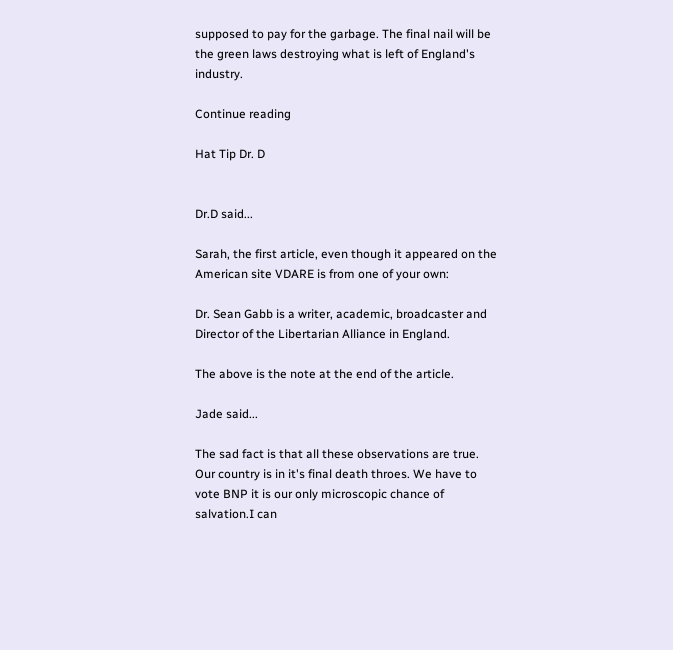supposed to pay for the garbage. The final nail will be the green laws destroying what is left of England's industry.

Continue reading

Hat Tip Dr. D


Dr.D said...

Sarah, the first article, even though it appeared on the American site VDARE is from one of your own:

Dr. Sean Gabb is a writer, academic, broadcaster and Director of the Libertarian Alliance in England.

The above is the note at the end of the article.

Jade said...

The sad fact is that all these observations are true. Our country is in it's final death throes. We have to vote BNP it is our only microscopic chance of salvation.I can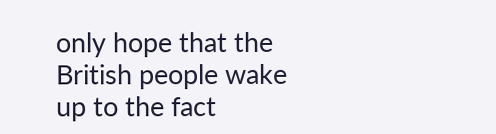only hope that the British people wake up to the fact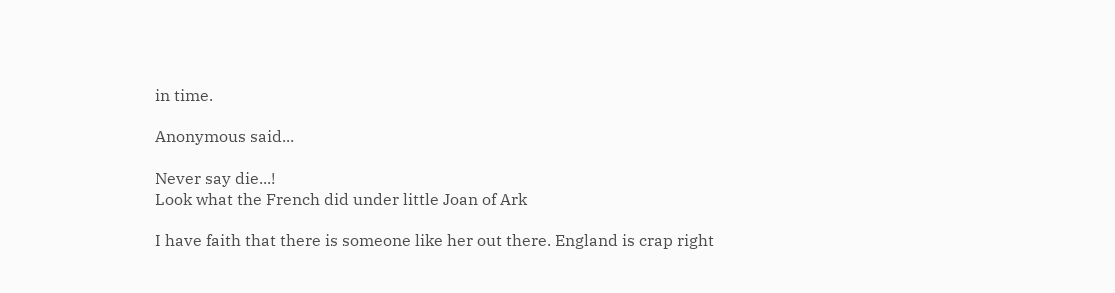in time.

Anonymous said...

Never say die...!
Look what the French did under little Joan of Ark

I have faith that there is someone like her out there. England is crap right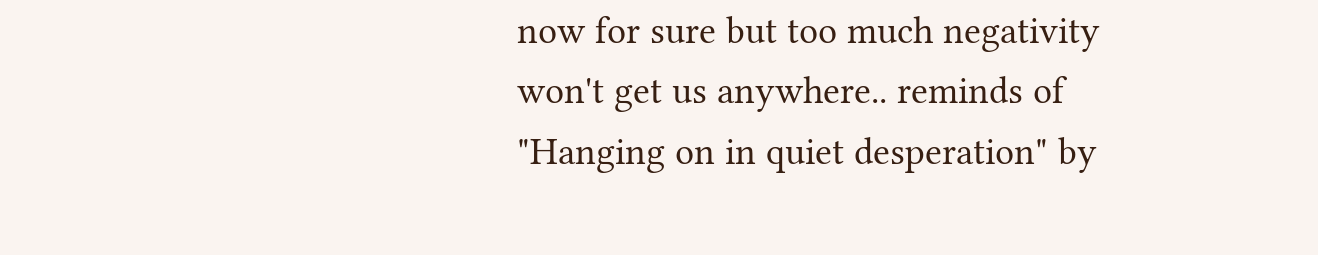now for sure but too much negativity won't get us anywhere.. reminds of "Hanging on in quiet desperation" by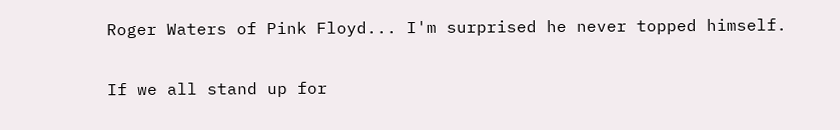Roger Waters of Pink Floyd... I'm surprised he never topped himself.

If we all stand up for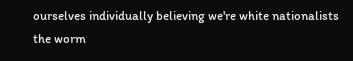ourselves individually believing we're white nationalists the worm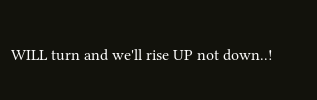WILL turn and we'll rise UP not down..!